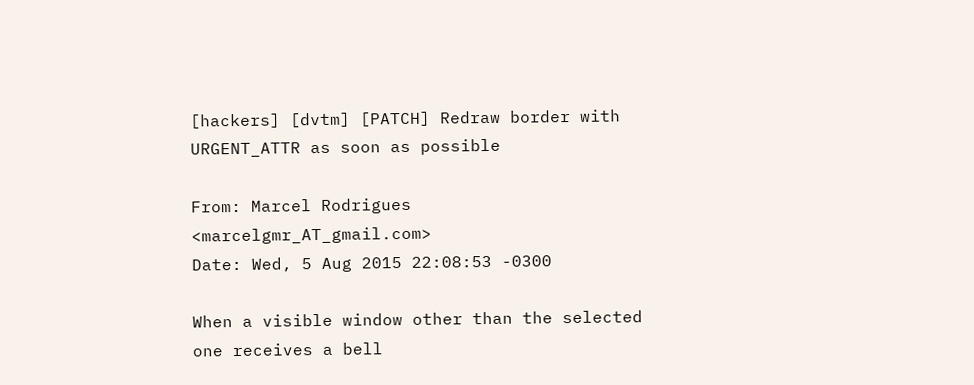[hackers] [dvtm] [PATCH] Redraw border with URGENT_ATTR as soon as possible

From: Marcel Rodrigues <marcelgmr_AT_gmail.com>
Date: Wed, 5 Aug 2015 22:08:53 -0300

When a visible window other than the selected one receives a bell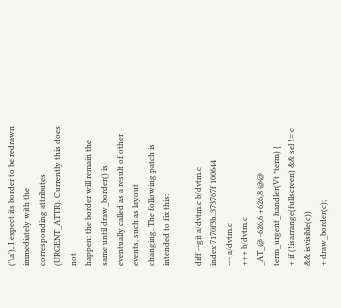('\a'), I expect its border to be redrawn immediately with the
corresponding attributes (URGENT_ATTR). Currently this does not
happen: the border will remain the same until draw_border() is
eventually called as a result of other events, such as layout
changing. The following patch is intended to fix this:

diff --git a/dvtm.c b/dvtm.c
index 7170f3b..373767f 100644
--- a/dvtm.c
+++ b/dvtm.c
_AT_@ -626,6 +626,8 @@ term_urgent_handler(Vt *term) {
+ if (!isarrange(fullscreen) && sel != c && isvisible(c))
+ draw_border(c);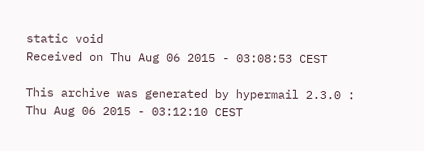static void
Received on Thu Aug 06 2015 - 03:08:53 CEST

This archive was generated by hypermail 2.3.0 : Thu Aug 06 2015 - 03:12:10 CEST